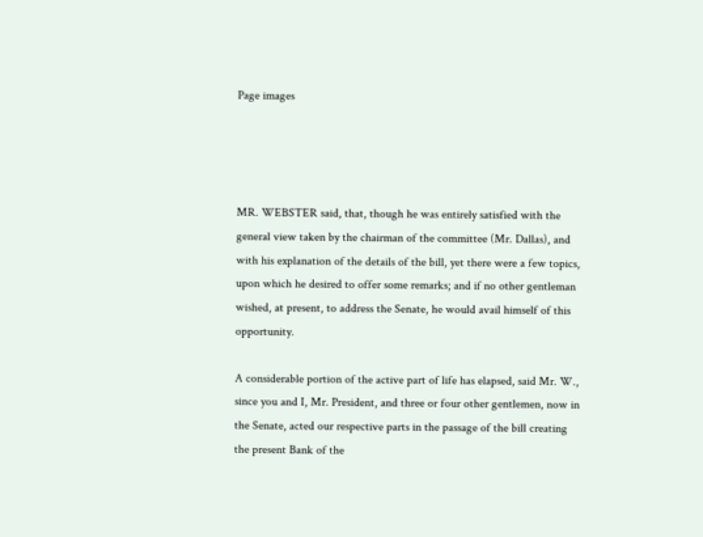Page images




MR. WEBSTER said, that, though he was entirely satisfied with the general view taken by the chairman of the committee (Mr. Dallas), and with his explanation of the details of the bill, yet there were a few topics, upon which he desired to offer some remarks; and if no other gentleman wished, at present, to address the Senate, he would avail himself of this opportunity.

A considerable portion of the active part of life has elapsed, said Mr. W., since you and I, Mr. President, and three or four other gentlemen, now in the Senate, acted our respective parts in the passage of the bill creating the present Bank of the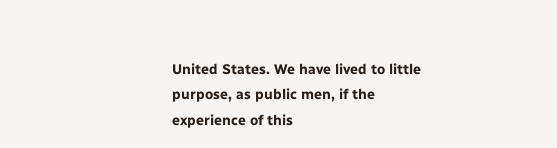United States. We have lived to little purpose, as public men, if the experience of this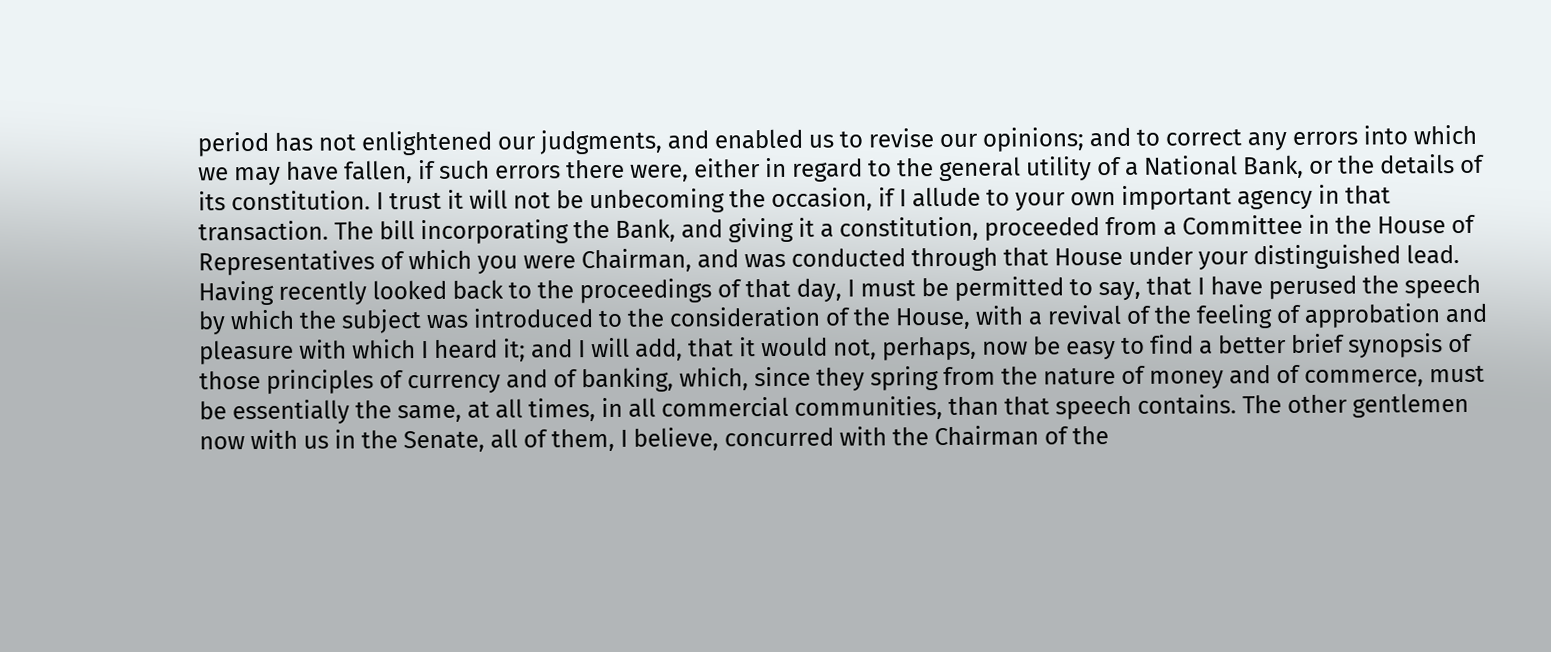period has not enlightened our judgments, and enabled us to revise our opinions; and to correct any errors into which we may have fallen, if such errors there were, either in regard to the general utility of a National Bank, or the details of its constitution. I trust it will not be unbecoming the occasion, if I allude to your own important agency in that transaction. The bill incorporating the Bank, and giving it a constitution, proceeded from a Committee in the House of Representatives of which you were Chairman, and was conducted through that House under your distinguished lead. Having recently looked back to the proceedings of that day, I must be permitted to say, that I have perused the speech by which the subject was introduced to the consideration of the House, with a revival of the feeling of approbation and pleasure with which I heard it; and I will add, that it would not, perhaps, now be easy to find a better brief synopsis of those principles of currency and of banking, which, since they spring from the nature of money and of commerce, must be essentially the same, at all times, in all commercial communities, than that speech contains. The other gentlemen now with us in the Senate, all of them, I believe, concurred with the Chairman of the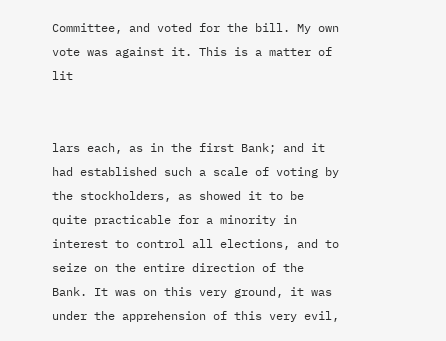Committee, and voted for the bill. My own vote was against it. This is a matter of lit


lars each, as in the first Bank; and it had established such a scale of voting by the stockholders, as showed it to be quite practicable for a minority in interest to control all elections, and to seize on the entire direction of the Bank. It was on this very ground, it was under the apprehension of this very evil,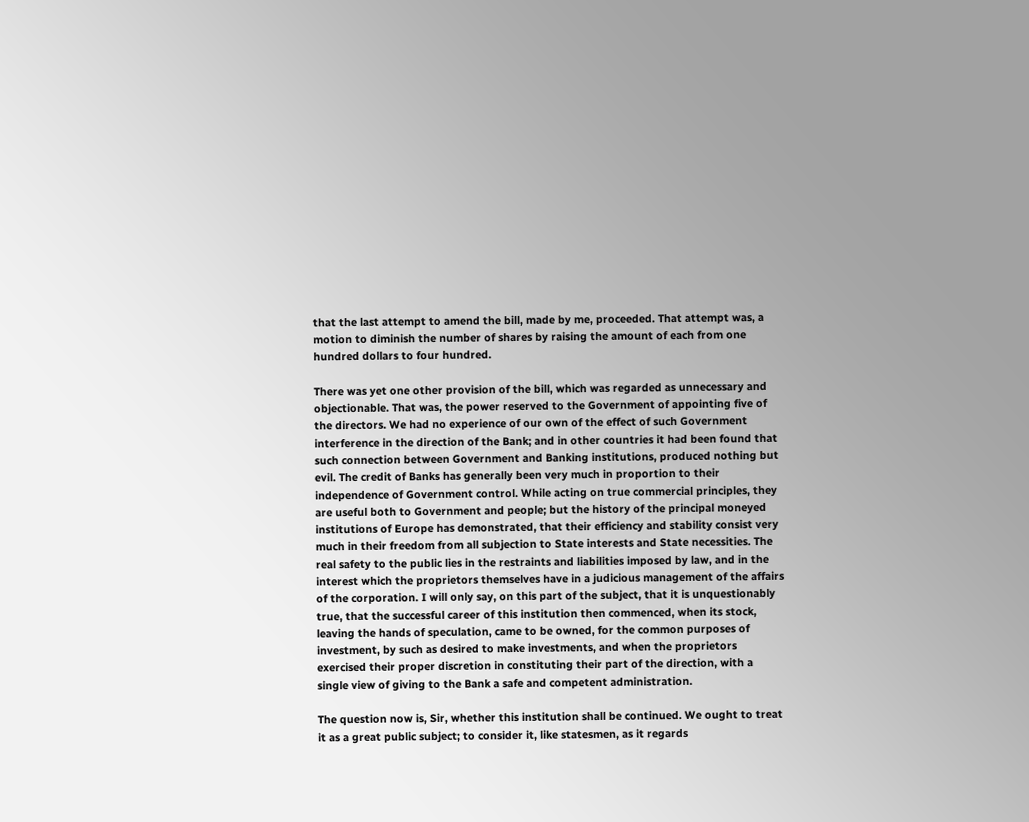that the last attempt to amend the bill, made by me, proceeded. That attempt was, a motion to diminish the number of shares by raising the amount of each from one hundred dollars to four hundred.

There was yet one other provision of the bill, which was regarded as unnecessary and objectionable. That was, the power reserved to the Government of appointing five of the directors. We had no experience of our own of the effect of such Government interference in the direction of the Bank; and in other countries it had been found that such connection between Government and Banking institutions, produced nothing but evil. The credit of Banks has generally been very much in proportion to their independence of Government control. While acting on true commercial principles, they are useful both to Government and people; but the history of the principal moneyed institutions of Europe has demonstrated, that their efficiency and stability consist very much in their freedom from all subjection to State interests and State necessities. The real safety to the public lies in the restraints and liabilities imposed by law, and in the interest which the proprietors themselves have in a judicious management of the affairs of the corporation. I will only say, on this part of the subject, that it is unquestionably true, that the successful career of this institution then commenced, when its stock, leaving the hands of speculation, came to be owned, for the common purposes of investment, by such as desired to make investments, and when the proprietors exercised their proper discretion in constituting their part of the direction, with a single view of giving to the Bank a safe and competent administration.

The question now is, Sir, whether this institution shall be continued. We ought to treat it as a great public subject; to consider it, like statesmen, as it regards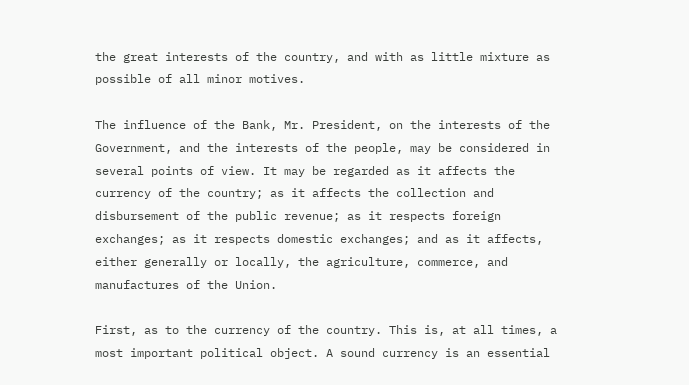the great interests of the country, and with as little mixture as possible of all minor motives.

The influence of the Bank, Mr. President, on the interests of the Government, and the interests of the people, may be considered in several points of view. It may be regarded as it affects the currency of the country; as it affects the collection and disbursement of the public revenue; as it respects foreign exchanges; as it respects domestic exchanges; and as it affects, either generally or locally, the agriculture, commerce, and manufactures of the Union.

First, as to the currency of the country. This is, at all times, a most important political object. A sound currency is an essential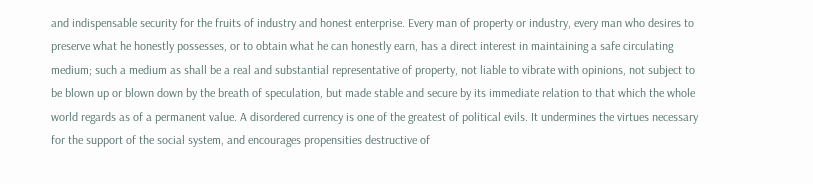and indispensable security for the fruits of industry and honest enterprise. Every man of property or industry, every man who desires to preserve what he honestly possesses, or to obtain what he can honestly earn, has a direct interest in maintaining a safe circulating medium; such a medium as shall be a real and substantial representative of property, not liable to vibrate with opinions, not subject to be blown up or blown down by the breath of speculation, but made stable and secure by its immediate relation to that which the whole world regards as of a permanent value. A disordered currency is one of the greatest of political evils. It undermines the virtues necessary for the support of the social system, and encourages propensities destructive of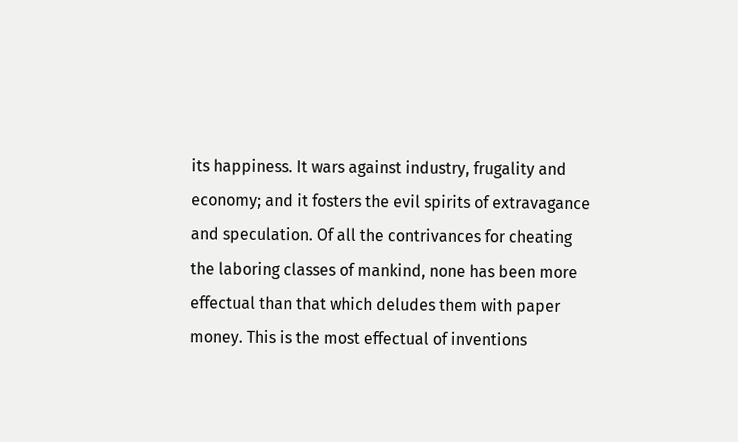its happiness. It wars against industry, frugality and economy; and it fosters the evil spirits of extravagance and speculation. Of all the contrivances for cheating the laboring classes of mankind, none has been more effectual than that which deludes them with paper money. This is the most effectual of inventions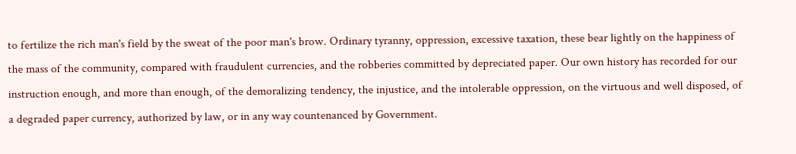to fertilize the rich man's field by the sweat of the poor man's brow. Ordinary tyranny, oppression, excessive taxation, these bear lightly on the happiness of the mass of the community, compared with fraudulent currencies, and the robberies committed by depreciated paper. Our own history has recorded for our instruction enough, and more than enough, of the demoralizing tendency, the injustice, and the intolerable oppression, on the virtuous and well disposed, of a degraded paper currency, authorized by law, or in any way countenanced by Government.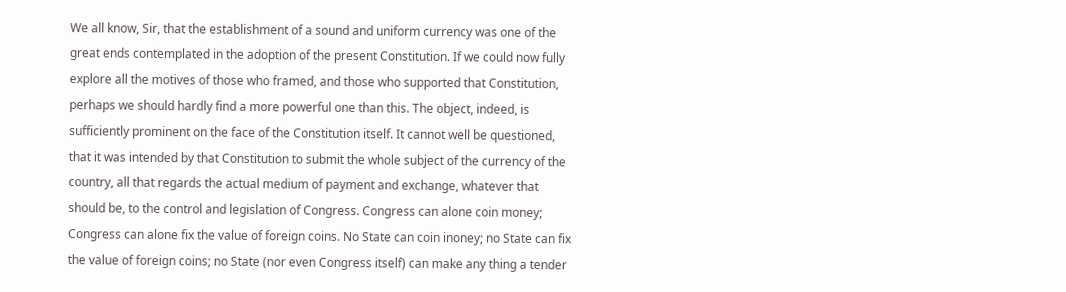We all know, Sir, that the establishment of a sound and uniform currency was one of the great ends contemplated in the adoption of the present Constitution. If we could now fully explore all the motives of those who framed, and those who supported that Constitution, perhaps we should hardly find a more powerful one than this. The object, indeed, is sufficiently prominent on the face of the Constitution itself. It cannot well be questioned, that it was intended by that Constitution to submit the whole subject of the currency of the country, all that regards the actual medium of payment and exchange, whatever that should be, to the control and legislation of Congress. Congress can alone coin money; Congress can alone fix the value of foreign coins. No State can coin inoney; no State can fix the value of foreign coins; no State (nor even Congress itself) can make any thing a tender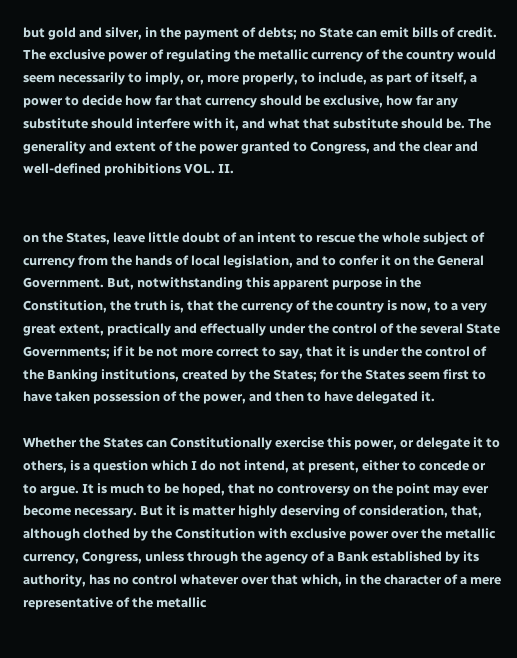but gold and silver, in the payment of debts; no State can emit bills of credit. The exclusive power of regulating the metallic currency of the country would seem necessarily to imply, or, more properly, to include, as part of itself, a power to decide how far that currency should be exclusive, how far any substitute should interfere with it, and what that substitute should be. The generality and extent of the power granted to Congress, and the clear and well-defined prohibitions VOL. II.


on the States, leave little doubt of an intent to rescue the whole subject of currency from the hands of local legislation, and to confer it on the General Government. But, notwithstanding this apparent purpose in the Constitution, the truth is, that the currency of the country is now, to a very great extent, practically and effectually under the control of the several State Governments; if it be not more correct to say, that it is under the control of the Banking institutions, created by the States; for the States seem first to have taken possession of the power, and then to have delegated it.

Whether the States can Constitutionally exercise this power, or delegate it to others, is a question which I do not intend, at present, either to concede or to argue. It is much to be hoped, that no controversy on the point may ever become necessary. But it is matter highly deserving of consideration, that, although clothed by the Constitution with exclusive power over the metallic currency, Congress, unless through the agency of a Bank established by its authority, has no control whatever over that which, in the character of a mere representative of the metallic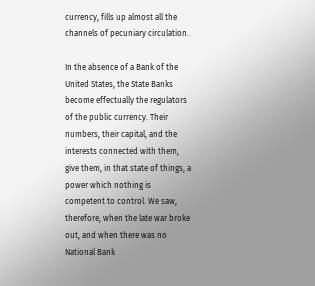currency, fills up almost all the channels of pecuniary circulation.

In the absence of a Bank of the United States, the State Banks become effectually the regulators of the public currency. Their numbers, their capital, and the interests connected with them, give them, in that state of things, a power which nothing is competent to control. We saw, therefore, when the late war broke out, and when there was no National Bank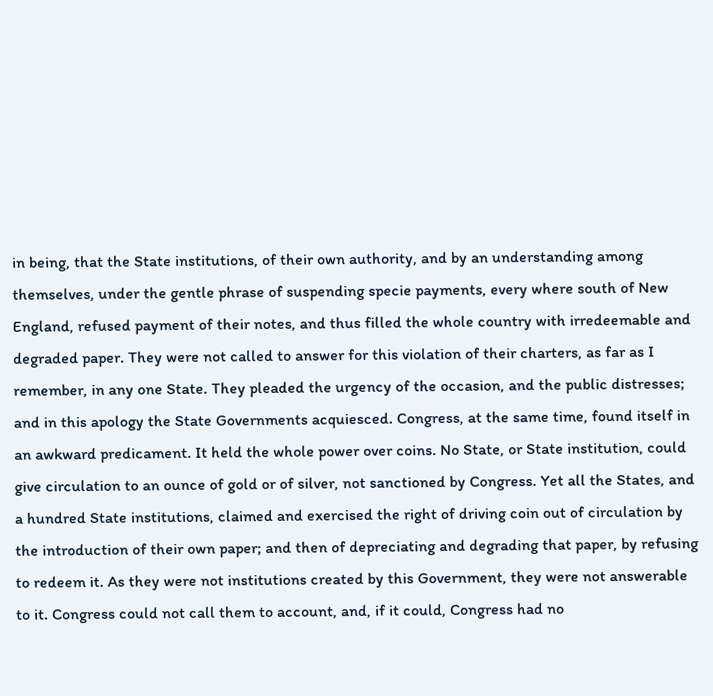in being, that the State institutions, of their own authority, and by an understanding among themselves, under the gentle phrase of suspending specie payments, every where south of New England, refused payment of their notes, and thus filled the whole country with irredeemable and degraded paper. They were not called to answer for this violation of their charters, as far as I remember, in any one State. They pleaded the urgency of the occasion, and the public distresses; and in this apology the State Governments acquiesced. Congress, at the same time, found itself in an awkward predicament. It held the whole power over coins. No State, or State institution, could give circulation to an ounce of gold or of silver, not sanctioned by Congress. Yet all the States, and a hundred State institutions, claimed and exercised the right of driving coin out of circulation by the introduction of their own paper; and then of depreciating and degrading that paper, by refusing to redeem it. As they were not institutions created by this Government, they were not answerable to it. Congress could not call them to account, and, if it could, Congress had no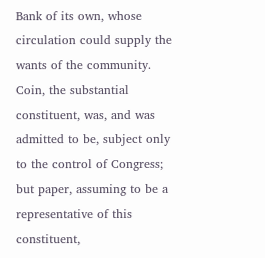Bank of its own, whose circulation could supply the wants of the community. Coin, the substantial constituent, was, and was admitted to be, subject only to the control of Congress; but paper, assuming to be a representative of this constituent,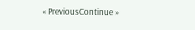« PreviousContinue »